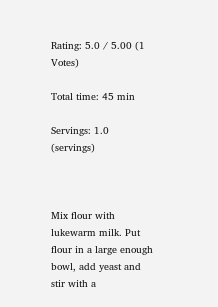Rating: 5.0 / 5.00 (1 Votes)

Total time: 45 min

Servings: 1.0 (servings)



Mix flour with lukewarm milk. Put flour in a large enough bowl, add yeast and stir with a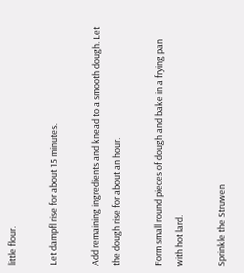little flour.

Let dampfl rise for about 15 minutes.

Add remaining ingredients and knead to a smooth dough. Let the dough rise for about an hour.

Form small round pieces of dough and bake in a frying pan with hot lard.

Sprinkle the Struwen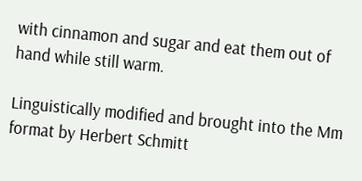with cinnamon and sugar and eat them out of hand while still warm.

Linguistically modified and brought into the Mm format by Herbert Schmitt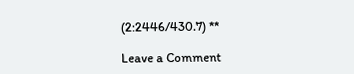(2:2446/430.7) **

Leave a Comment